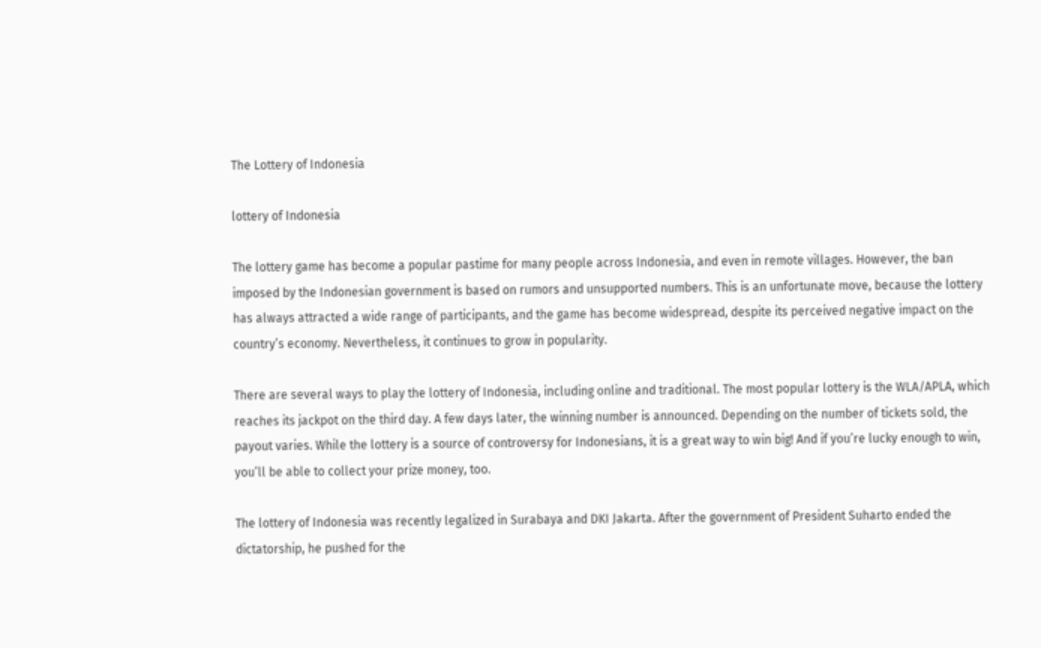The Lottery of Indonesia

lottery of Indonesia

The lottery game has become a popular pastime for many people across Indonesia, and even in remote villages. However, the ban imposed by the Indonesian government is based on rumors and unsupported numbers. This is an unfortunate move, because the lottery has always attracted a wide range of participants, and the game has become widespread, despite its perceived negative impact on the country’s economy. Nevertheless, it continues to grow in popularity.

There are several ways to play the lottery of Indonesia, including online and traditional. The most popular lottery is the WLA/APLA, which reaches its jackpot on the third day. A few days later, the winning number is announced. Depending on the number of tickets sold, the payout varies. While the lottery is a source of controversy for Indonesians, it is a great way to win big! And if you’re lucky enough to win, you’ll be able to collect your prize money, too.

The lottery of Indonesia was recently legalized in Surabaya and DKI Jakarta. After the government of President Suharto ended the dictatorship, he pushed for the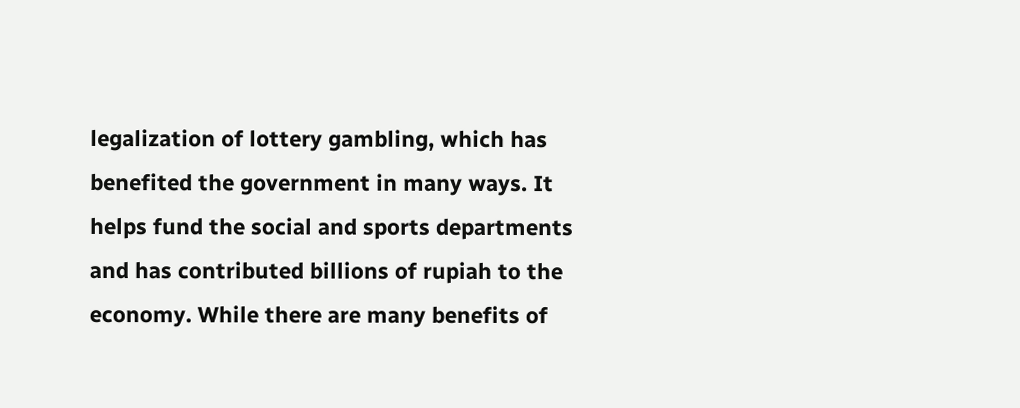legalization of lottery gambling, which has benefited the government in many ways. It helps fund the social and sports departments and has contributed billions of rupiah to the economy. While there are many benefits of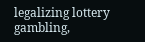legalizing lottery gambling,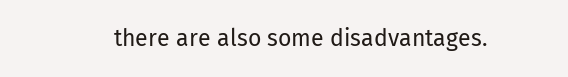there are also some disadvantages.